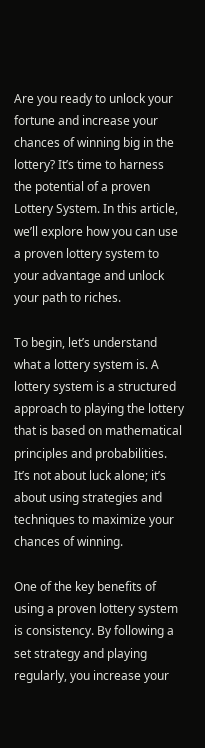Are you ready to unlock your fortune and increase your chances of winning big in the lottery? It’s time to harness the potential of a proven Lottery System. In this article, we’ll explore how you can use a proven lottery system to your advantage and unlock your path to riches.

To begin, let’s understand what a lottery system is. A lottery system is a structured approach to playing the lottery that is based on mathematical principles and probabilities. It’s not about luck alone; it’s about using strategies and techniques to maximize your chances of winning.

One of the key benefits of using a proven lottery system is consistency. By following a set strategy and playing regularly, you increase your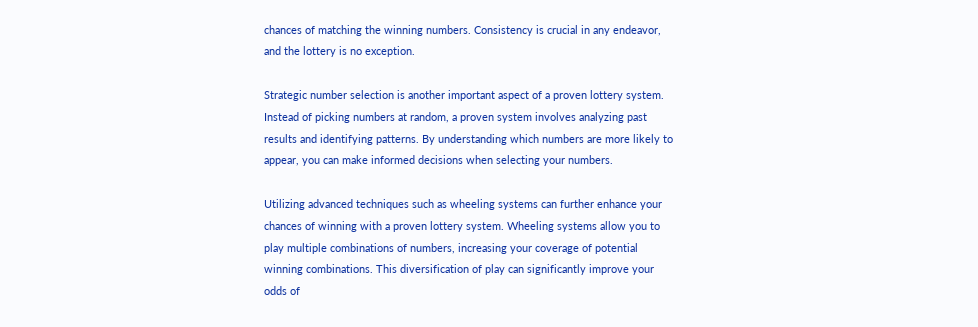chances of matching the winning numbers. Consistency is crucial in any endeavor, and the lottery is no exception.

Strategic number selection is another important aspect of a proven lottery system. Instead of picking numbers at random, a proven system involves analyzing past results and identifying patterns. By understanding which numbers are more likely to appear, you can make informed decisions when selecting your numbers.

Utilizing advanced techniques such as wheeling systems can further enhance your chances of winning with a proven lottery system. Wheeling systems allow you to play multiple combinations of numbers, increasing your coverage of potential winning combinations. This diversification of play can significantly improve your odds of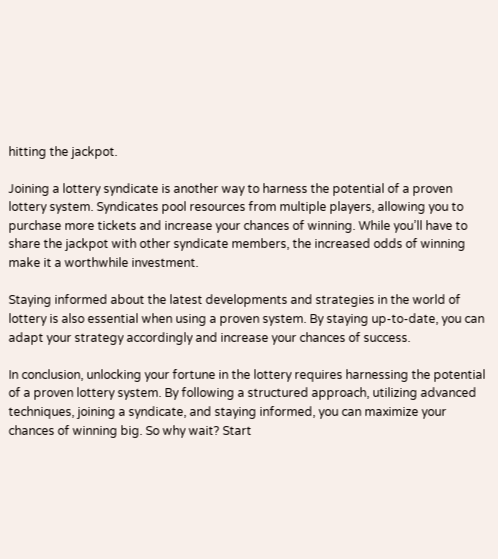hitting the jackpot.

Joining a lottery syndicate is another way to harness the potential of a proven lottery system. Syndicates pool resources from multiple players, allowing you to purchase more tickets and increase your chances of winning. While you’ll have to share the jackpot with other syndicate members, the increased odds of winning make it a worthwhile investment.

Staying informed about the latest developments and strategies in the world of lottery is also essential when using a proven system. By staying up-to-date, you can adapt your strategy accordingly and increase your chances of success.

In conclusion, unlocking your fortune in the lottery requires harnessing the potential of a proven lottery system. By following a structured approach, utilizing advanced techniques, joining a syndicate, and staying informed, you can maximize your chances of winning big. So why wait? Start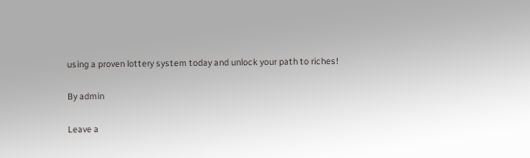using a proven lottery system today and unlock your path to riches!

By admin

Leave a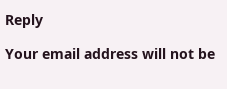Reply

Your email address will not be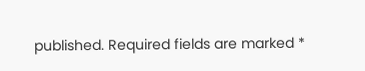published. Required fields are marked *